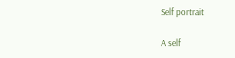Self portrait

A self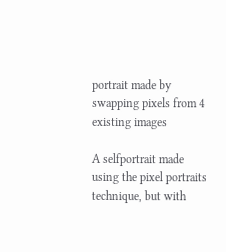portrait made by swapping pixels from 4 existing images

A selfportrait made using the pixel portraits technique, but with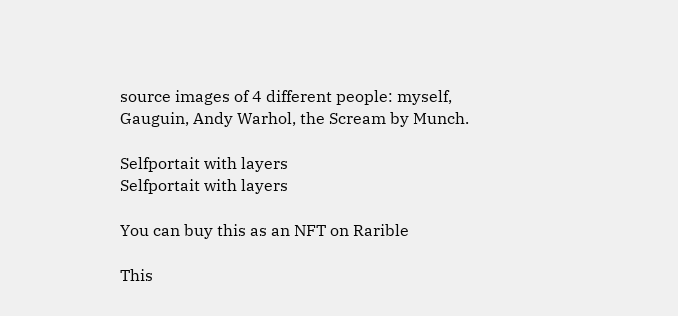source images of 4 different people: myself, Gauguin, Andy Warhol, the Scream by Munch.

Selfportait with layers
Selfportait with layers

You can buy this as an NFT on Rarible

This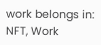work belongs in: NFT, Work